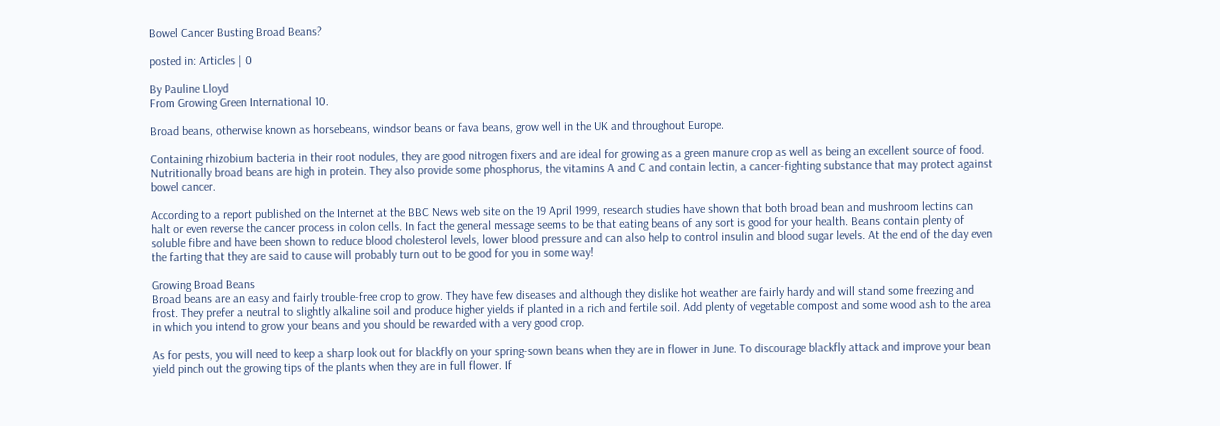Bowel Cancer Busting Broad Beans?

posted in: Articles | 0

By Pauline Lloyd
From Growing Green International 10.

Broad beans, otherwise known as horsebeans, windsor beans or fava beans, grow well in the UK and throughout Europe.

Containing rhizobium bacteria in their root nodules, they are good nitrogen fixers and are ideal for growing as a green manure crop as well as being an excellent source of food. Nutritionally broad beans are high in protein. They also provide some phosphorus, the vitamins A and C and contain lectin, a cancer-fighting substance that may protect against bowel cancer.

According to a report published on the Internet at the BBC News web site on the 19 April 1999, research studies have shown that both broad bean and mushroom lectins can halt or even reverse the cancer process in colon cells. In fact the general message seems to be that eating beans of any sort is good for your health. Beans contain plenty of soluble fibre and have been shown to reduce blood cholesterol levels, lower blood pressure and can also help to control insulin and blood sugar levels. At the end of the day even the farting that they are said to cause will probably turn out to be good for you in some way!

Growing Broad Beans
Broad beans are an easy and fairly trouble-free crop to grow. They have few diseases and although they dislike hot weather are fairly hardy and will stand some freezing and frost. They prefer a neutral to slightly alkaline soil and produce higher yields if planted in a rich and fertile soil. Add plenty of vegetable compost and some wood ash to the area in which you intend to grow your beans and you should be rewarded with a very good crop.

As for pests, you will need to keep a sharp look out for blackfly on your spring-sown beans when they are in flower in June. To discourage blackfly attack and improve your bean yield pinch out the growing tips of the plants when they are in full flower. If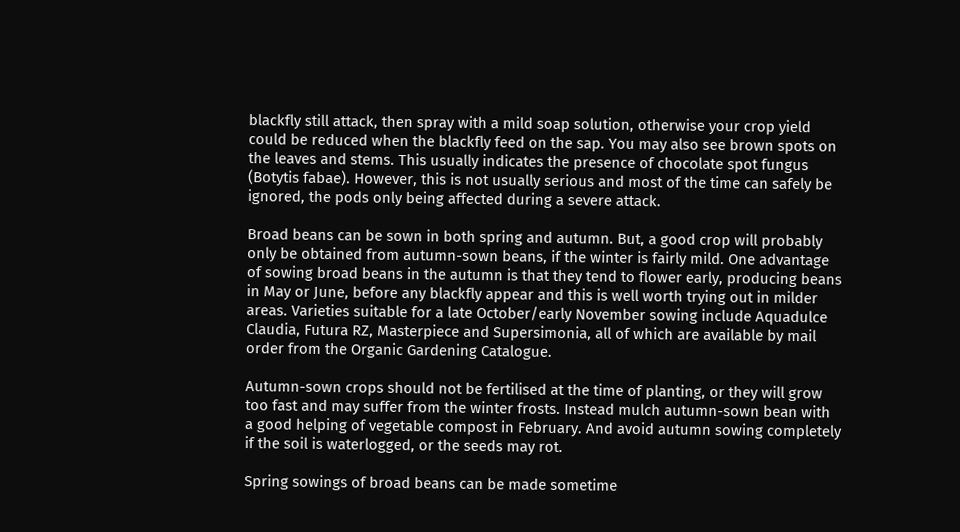blackfly still attack, then spray with a mild soap solution, otherwise your crop yield could be reduced when the blackfly feed on the sap. You may also see brown spots on the leaves and stems. This usually indicates the presence of chocolate spot fungus (Botytis fabae). However, this is not usually serious and most of the time can safely be ignored, the pods only being affected during a severe attack.

Broad beans can be sown in both spring and autumn. But, a good crop will probably only be obtained from autumn-sown beans, if the winter is fairly mild. One advantage of sowing broad beans in the autumn is that they tend to flower early, producing beans in May or June, before any blackfly appear and this is well worth trying out in milder areas. Varieties suitable for a late October/early November sowing include Aquadulce Claudia, Futura RZ, Masterpiece and Supersimonia, all of which are available by mail order from the Organic Gardening Catalogue.

Autumn-sown crops should not be fertilised at the time of planting, or they will grow too fast and may suffer from the winter frosts. Instead mulch autumn-sown bean with a good helping of vegetable compost in February. And avoid autumn sowing completely if the soil is waterlogged, or the seeds may rot.

Spring sowings of broad beans can be made sometime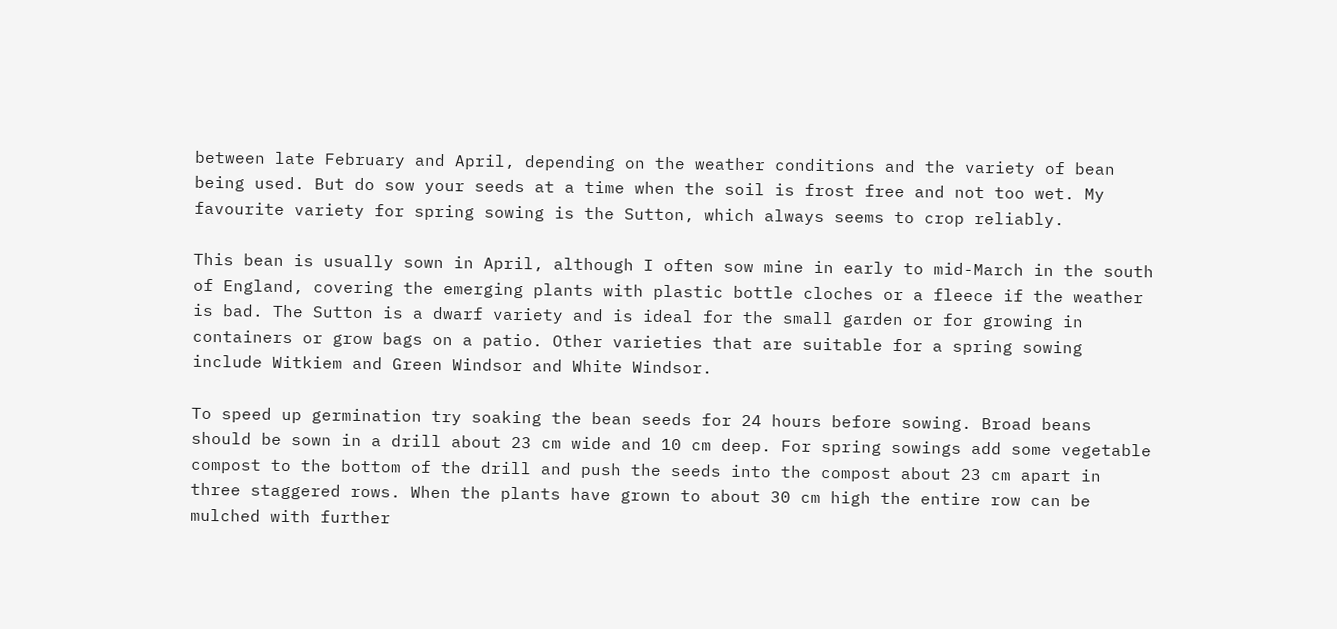between late February and April, depending on the weather conditions and the variety of bean being used. But do sow your seeds at a time when the soil is frost free and not too wet. My favourite variety for spring sowing is the Sutton, which always seems to crop reliably.

This bean is usually sown in April, although I often sow mine in early to mid-March in the south of England, covering the emerging plants with plastic bottle cloches or a fleece if the weather is bad. The Sutton is a dwarf variety and is ideal for the small garden or for growing in containers or grow bags on a patio. Other varieties that are suitable for a spring sowing include Witkiem and Green Windsor and White Windsor.

To speed up germination try soaking the bean seeds for 24 hours before sowing. Broad beans should be sown in a drill about 23 cm wide and 10 cm deep. For spring sowings add some vegetable compost to the bottom of the drill and push the seeds into the compost about 23 cm apart in three staggered rows. When the plants have grown to about 30 cm high the entire row can be mulched with further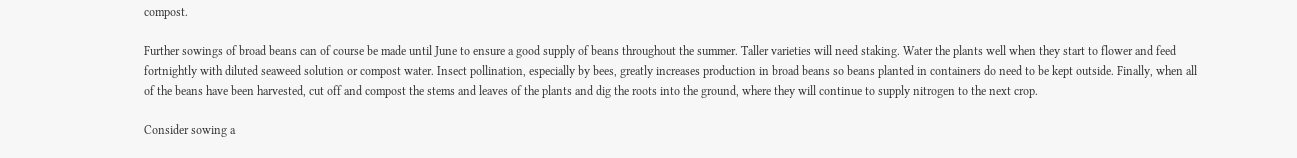compost.

Further sowings of broad beans can of course be made until June to ensure a good supply of beans throughout the summer. Taller varieties will need staking. Water the plants well when they start to flower and feed fortnightly with diluted seaweed solution or compost water. Insect pollination, especially by bees, greatly increases production in broad beans so beans planted in containers do need to be kept outside. Finally, when all of the beans have been harvested, cut off and compost the stems and leaves of the plants and dig the roots into the ground, where they will continue to supply nitrogen to the next crop.

Consider sowing a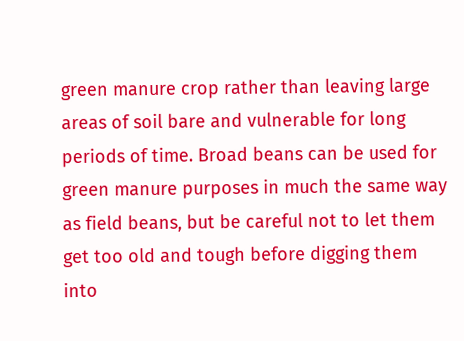green manure crop rather than leaving large areas of soil bare and vulnerable for long periods of time. Broad beans can be used for green manure purposes in much the same way as field beans, but be careful not to let them get too old and tough before digging them into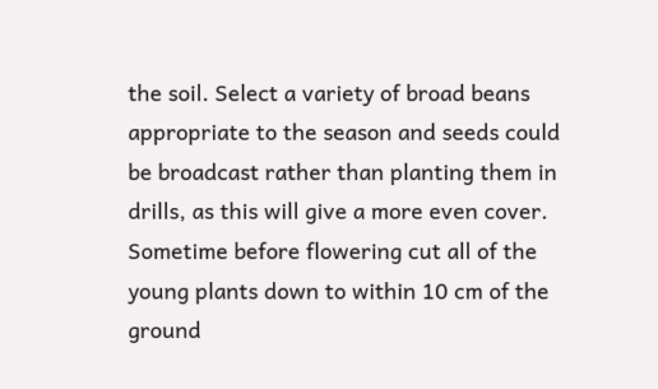the soil. Select a variety of broad beans appropriate to the season and seeds could be broadcast rather than planting them in drills, as this will give a more even cover. Sometime before flowering cut all of the young plants down to within 10 cm of the ground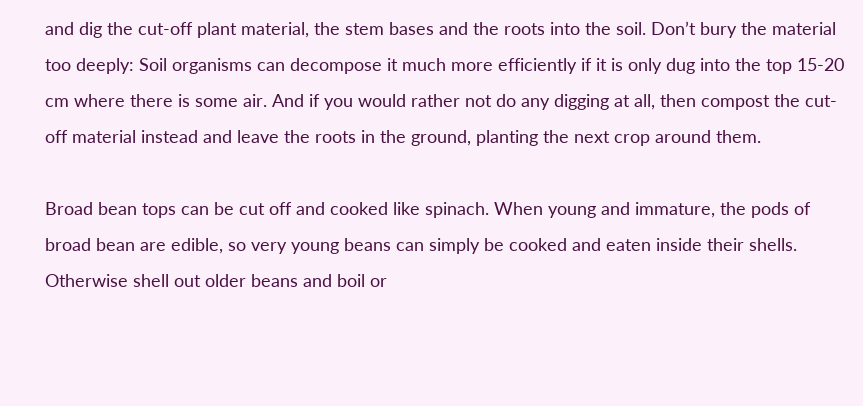and dig the cut-off plant material, the stem bases and the roots into the soil. Don’t bury the material too deeply: Soil organisms can decompose it much more efficiently if it is only dug into the top 15-20 cm where there is some air. And if you would rather not do any digging at all, then compost the cut-off material instead and leave the roots in the ground, planting the next crop around them.

Broad bean tops can be cut off and cooked like spinach. When young and immature, the pods of broad bean are edible, so very young beans can simply be cooked and eaten inside their shells. Otherwise shell out older beans and boil or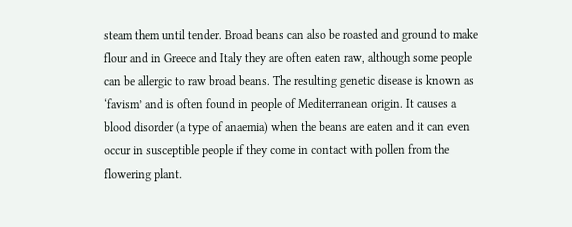steam them until tender. Broad beans can also be roasted and ground to make flour and in Greece and Italy they are often eaten raw, although some people can be allergic to raw broad beans. The resulting genetic disease is known as ‘favism’ and is often found in people of Mediterranean origin. It causes a blood disorder (a type of anaemia) when the beans are eaten and it can even occur in susceptible people if they come in contact with pollen from the flowering plant.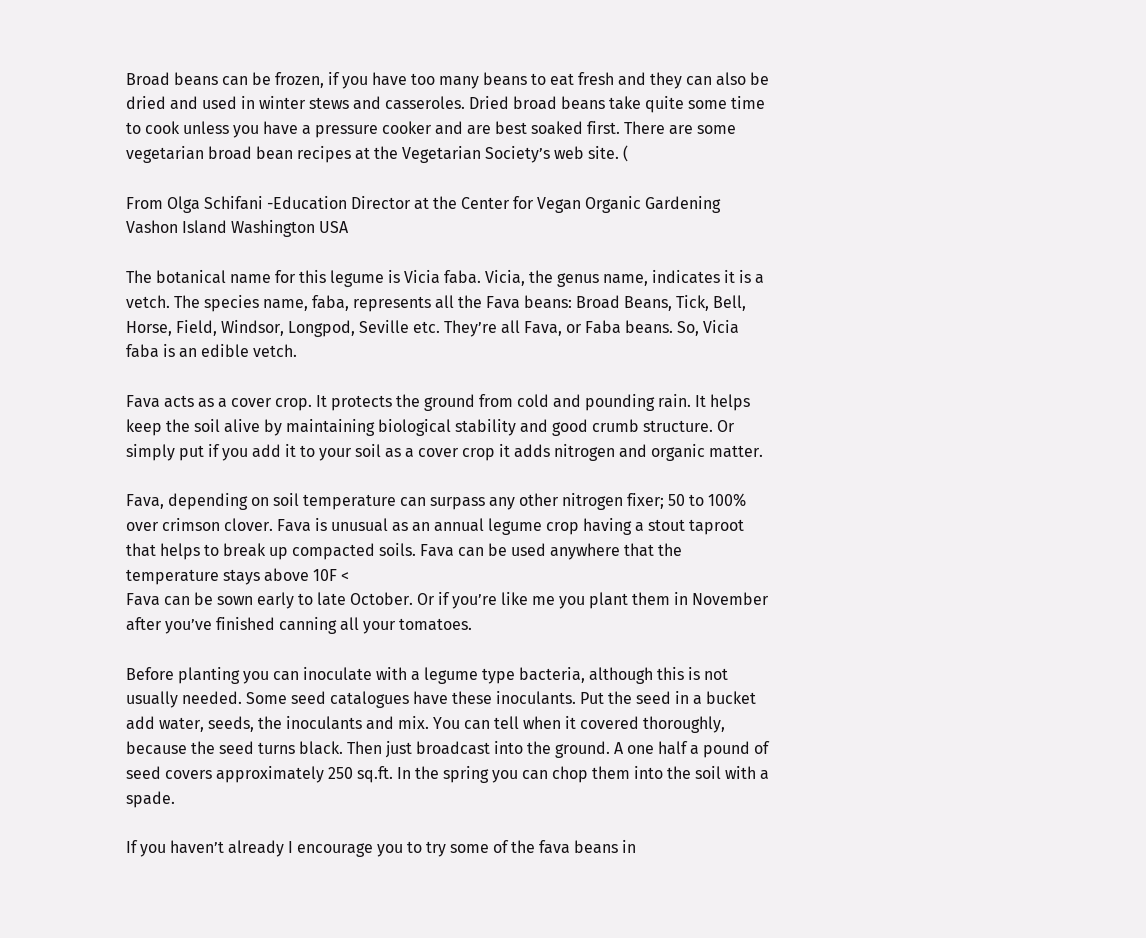Broad beans can be frozen, if you have too many beans to eat fresh and they can also be dried and used in winter stews and casseroles. Dried broad beans take quite some time to cook unless you have a pressure cooker and are best soaked first. There are some vegetarian broad bean recipes at the Vegetarian Society’s web site. (

From Olga Schifani -Education Director at the Center for Vegan Organic Gardening Vashon Island Washington USA

The botanical name for this legume is Vicia faba. Vicia, the genus name, indicates it is a vetch. The species name, faba, represents all the Fava beans: Broad Beans, Tick, Bell, Horse, Field, Windsor, Longpod, Seville etc. They’re all Fava, or Faba beans. So, Vicia faba is an edible vetch.

Fava acts as a cover crop. It protects the ground from cold and pounding rain. It helps keep the soil alive by maintaining biological stability and good crumb structure. Or simply put if you add it to your soil as a cover crop it adds nitrogen and organic matter.

Fava, depending on soil temperature can surpass any other nitrogen fixer; 50 to 100% over crimson clover. Fava is unusual as an annual legume crop having a stout taproot that helps to break up compacted soils. Fava can be used anywhere that the temperature stays above 10F <
Fava can be sown early to late October. Or if you’re like me you plant them in November after you’ve finished canning all your tomatoes.

Before planting you can inoculate with a legume type bacteria, although this is not usually needed. Some seed catalogues have these inoculants. Put the seed in a bucket add water, seeds, the inoculants and mix. You can tell when it covered thoroughly, because the seed turns black. Then just broadcast into the ground. A one half a pound of seed covers approximately 250 sq.ft. In the spring you can chop them into the soil with a spade.

If you haven’t already I encourage you to try some of the fava beans in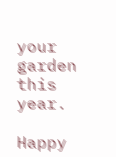your garden this year.

Happy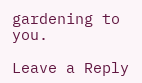gardening to you.

Leave a Reply